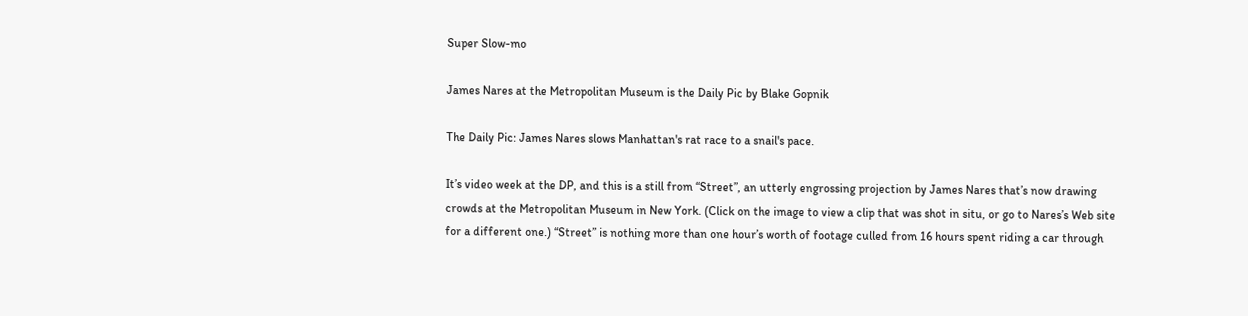Super Slow-mo

James Nares at the Metropolitan Museum is the Daily Pic by Blake Gopnik

The Daily Pic: James Nares slows Manhattan's rat race to a snail's pace.

It’s video week at the DP, and this is a still from “Street”, an utterly engrossing projection by James Nares that’s now drawing crowds at the Metropolitan Museum in New York. (Click on the image to view a clip that was shot in situ, or go to Nares’s Web site for a different one.) “Street” is nothing more than one hour’s worth of footage culled from 16 hours spent riding a car through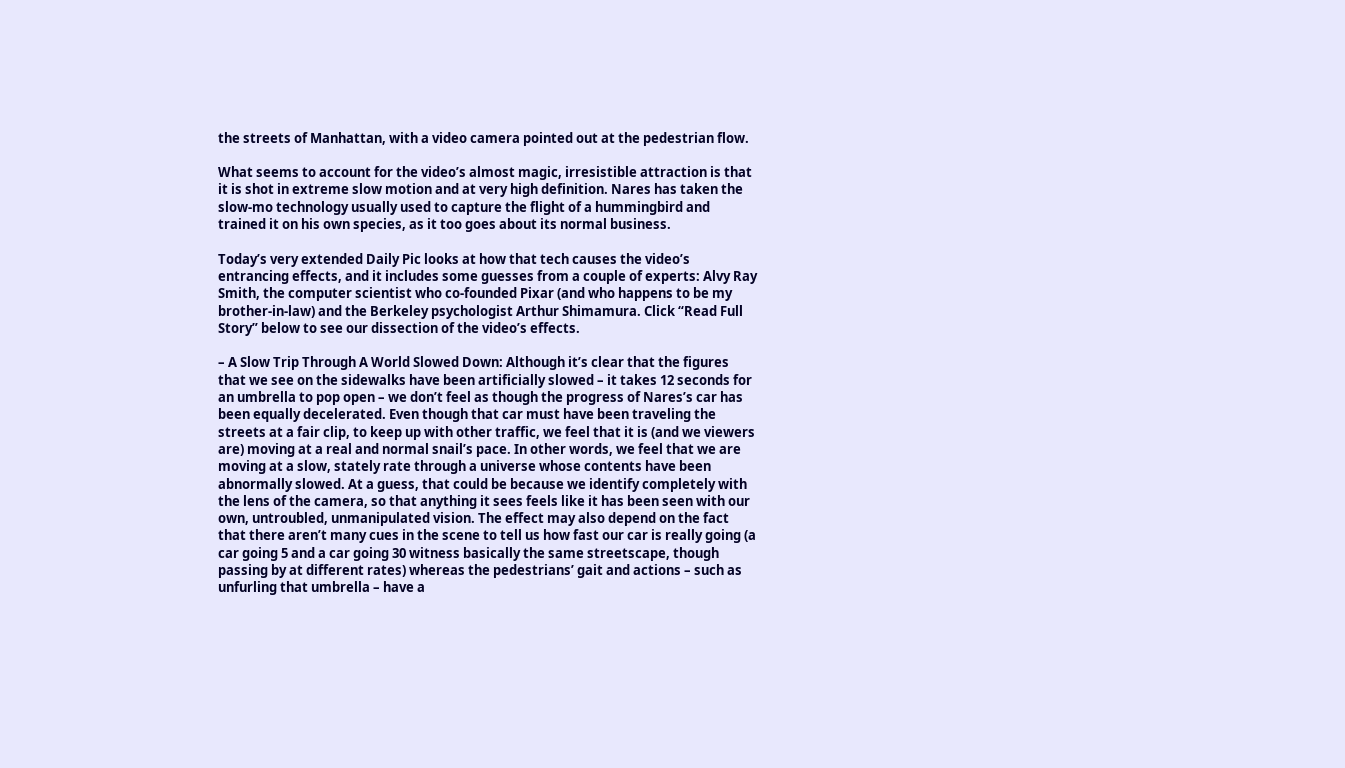the streets of Manhattan, with a video camera pointed out at the pedestrian flow.

What seems to account for the video’s almost magic, irresistible attraction is that it is shot in extreme slow motion and at very high definition. Nares has taken the slow-mo technology usually used to capture the flight of a hummingbird and trained it on his own species, as it too goes about its normal business.

Today’s very extended Daily Pic looks at how that tech causes the video’s entrancing effects, and it includes some guesses from a couple of experts: Alvy Ray Smith, the computer scientist who co-founded Pixar (and who happens to be my brother-in-law) and the Berkeley psychologist Arthur Shimamura. Click “Read Full Story” below to see our dissection of the video’s effects.

– A Slow Trip Through A World Slowed Down: Although it’s clear that the figures that we see on the sidewalks have been artificially slowed – it takes 12 seconds for an umbrella to pop open – we don’t feel as though the progress of Nares’s car has been equally decelerated. Even though that car must have been traveling the streets at a fair clip, to keep up with other traffic, we feel that it is (and we viewers are) moving at a real and normal snail’s pace. In other words, we feel that we are moving at a slow, stately rate through a universe whose contents have been abnormally slowed. At a guess, that could be because we identify completely with the lens of the camera, so that anything it sees feels like it has been seen with our own, untroubled, unmanipulated vision. The effect may also depend on the fact that there aren’t many cues in the scene to tell us how fast our car is really going (a car going 5 and a car going 30 witness basically the same streetscape, though passing by at different rates) whereas the pedestrians’ gait and actions – such as unfurling that umbrella – have a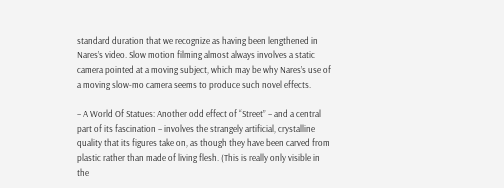standard duration that we recognize as having been lengthened in Nares’s video. Slow motion filming almost always involves a static camera pointed at a moving subject, which may be why Nares’s use of a moving slow-mo camera seems to produce such novel effects.

– A World Of Statues: Another odd effect of “Street” – and a central part of its fascination – involves the strangely artificial, crystalline quality that its figures take on, as though they have been carved from plastic rather than made of living flesh. (This is really only visible in the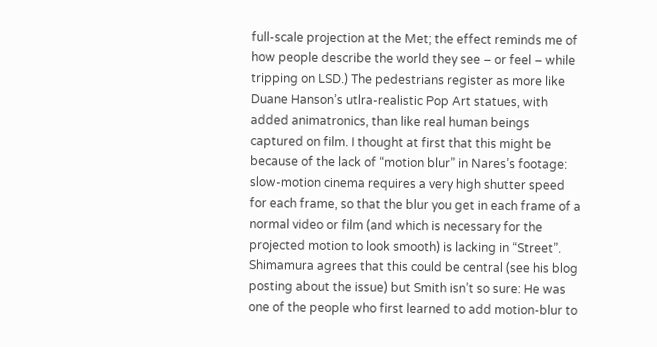full-scale projection at the Met; the effect reminds me of how people describe the world they see – or feel – while tripping on LSD.) The pedestrians register as more like Duane Hanson’s utlra-realistic Pop Art statues, with added animatronics, than like real human beings captured on film. I thought at first that this might be because of the lack of “motion blur” in Nares’s footage: slow-motion cinema requires a very high shutter speed for each frame, so that the blur you get in each frame of a normal video or film (and which is necessary for the projected motion to look smooth) is lacking in “Street”. Shimamura agrees that this could be central (see his blog posting about the issue) but Smith isn’t so sure: He was one of the people who first learned to add motion-blur to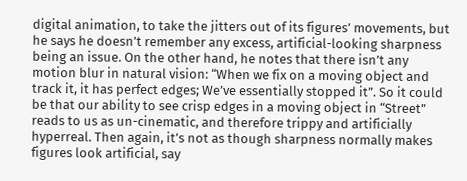digital animation, to take the jitters out of its figures’ movements, but he says he doesn’t remember any excess, artificial-looking sharpness being an issue. On the other hand, he notes that there isn’t any motion blur in natural vision: “When we fix on a moving object and track it, it has perfect edges; We’ve essentially stopped it”. So it could be that our ability to see crisp edges in a moving object in “Street” reads to us as un-cinematic, and therefore trippy and artificially hyperreal. Then again, it’s not as though sharpness normally makes figures look artificial, say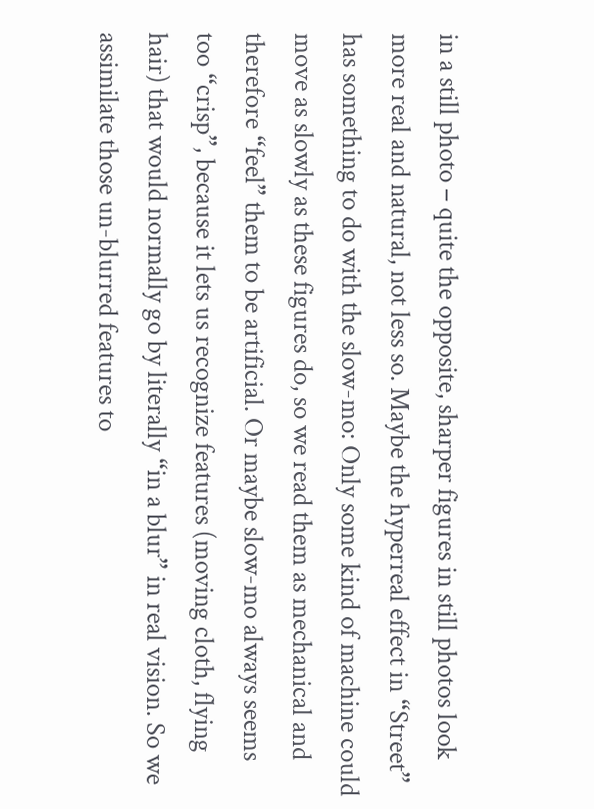in a still photo – quite the opposite, sharper figures in still photos look more real and natural, not less so. Maybe the hyperreal effect in “Street” has something to do with the slow-mo: Only some kind of machine could move as slowly as these figures do, so we read them as mechanical and therefore “feel” them to be artificial. Or maybe slow-mo always seems too “crisp”, because it lets us recognize features (moving cloth, flying hair) that would normally go by literally “in a blur” in real vision. So we assimilate those un-blurred features to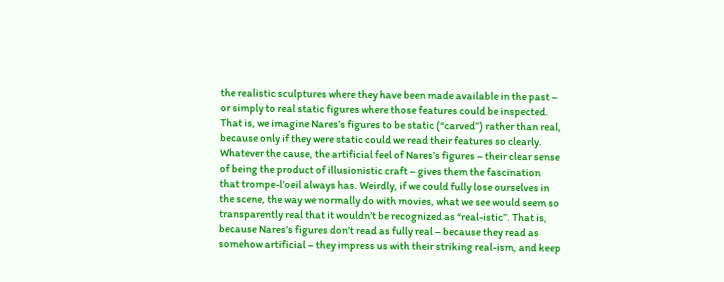the realistic sculptures where they have been made available in the past – or simply to real static figures where those features could be inspected. That is, we imagine Nares’s figures to be static (“carved”) rather than real, because only if they were static could we read their features so clearly. Whatever the cause, the artificial feel of Nares’s figures – their clear sense of being the product of illusionistic craft – gives them the fascination that trompe-l’oeil always has. Weirdly, if we could fully lose ourselves in the scene, the way we normally do with movies, what we see would seem so transparently real that it wouldn’t be recognized as “real-istic”. That is, because Nares’s figures don’t read as fully real – because they read as somehow artificial – they impress us with their striking real-ism, and keep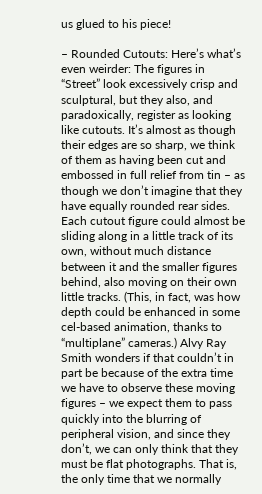us glued to his piece!

– Rounded Cutouts: Here’s what’s even weirder: The figures in “Street” look excessively crisp and sculptural, but they also, and paradoxically, register as looking like cutouts. It’s almost as though their edges are so sharp, we think of them as having been cut and embossed in full relief from tin – as though we don’t imagine that they have equally rounded rear sides. Each cutout figure could almost be sliding along in a little track of its own, without much distance between it and the smaller figures behind, also moving on their own little tracks. (This, in fact, was how depth could be enhanced in some cel-based animation, thanks to “multiplane” cameras.) Alvy Ray Smith wonders if that couldn’t in part be because of the extra time we have to observe these moving figures – we expect them to pass quickly into the blurring of peripheral vision, and since they don’t, we can only think that they must be flat photographs. That is, the only time that we normally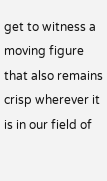get to witness a moving figure that also remains crisp wherever it is in our field of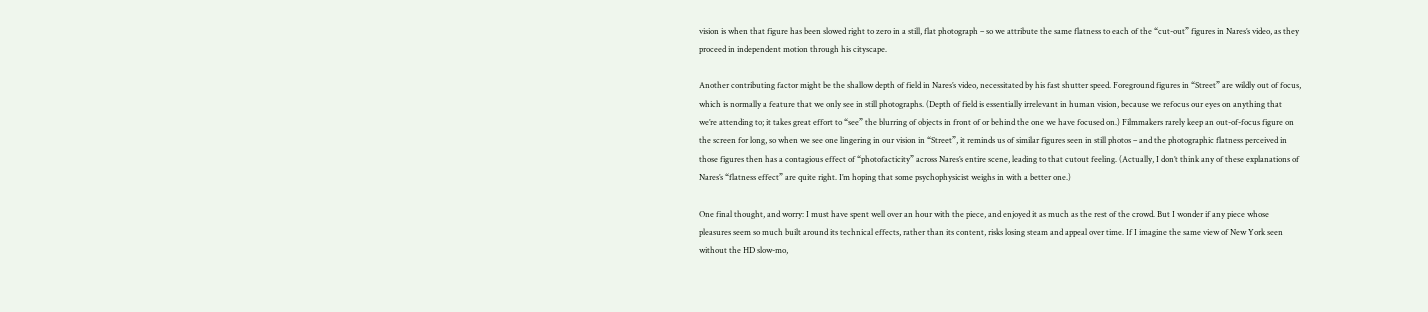vision is when that figure has been slowed right to zero in a still, flat photograph – so we attribute the same flatness to each of the “cut-out” figures in Nares’s video, as they proceed in independent motion through his cityscape.

Another contributing factor might be the shallow depth of field in Nares’s video, necessitated by his fast shutter speed. Foreground figures in “Street” are wildly out of focus, which is normally a feature that we only see in still photographs. (Depth of field is essentially irrelevant in human vision, because we refocus our eyes on anything that we’re attending to; it takes great effort to “see” the blurring of objects in front of or behind the one we have focused on.) Filmmakers rarely keep an out-of-focus figure on the screen for long, so when we see one lingering in our vision in “Street”, it reminds us of similar figures seen in still photos – and the photographic flatness perceived in those figures then has a contagious effect of “photofacticity” across Nares’s entire scene, leading to that cutout feeling. (Actually, I don’t think any of these explanations of Nares’s “flatness effect” are quite right. I’m hoping that some psychophysicist weighs in with a better one.)

One final thought, and worry: I must have spent well over an hour with the piece, and enjoyed it as much as the rest of the crowd. But I wonder if any piece whose pleasures seem so much built around its technical effects, rather than its content, risks losing steam and appeal over time. If I imagine the same view of New York seen without the HD slow-mo,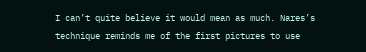I can’t quite believe it would mean as much. Nares’s technique reminds me of the first pictures to use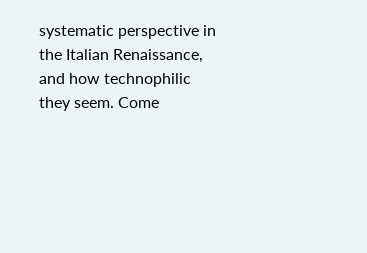systematic perspective in the Italian Renaissance, and how technophilic they seem. Come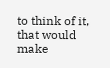to think of it, that would make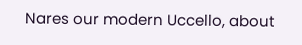Nares our modern Uccello, about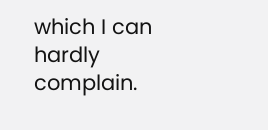which I can hardly complain.